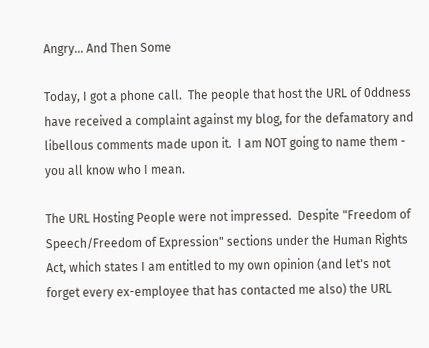Angry... And Then Some

Today, I got a phone call.  The people that host the URL of 0ddness have received a complaint against my blog, for the defamatory and libellous comments made upon it.  I am NOT going to name them - you all know who I mean.

The URL Hosting People were not impressed.  Despite "Freedom of Speech/Freedom of Expression" sections under the Human Rights Act, which states I am entitled to my own opinion (and let's not forget every ex-employee that has contacted me also) the URL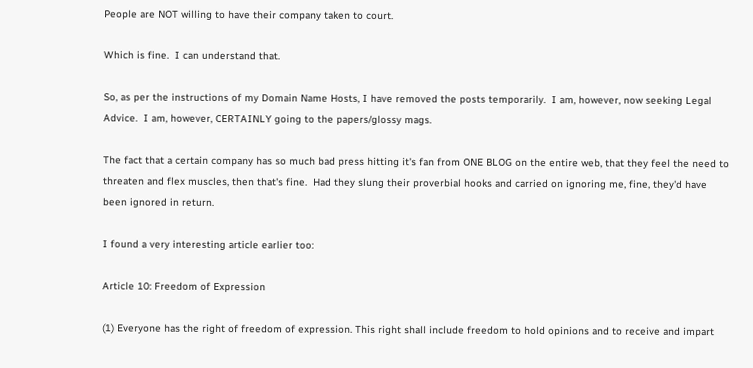People are NOT willing to have their company taken to court.

Which is fine.  I can understand that.

So, as per the instructions of my Domain Name Hosts, I have removed the posts temporarily.  I am, however, now seeking Legal Advice.  I am, however, CERTAINLY going to the papers/glossy mags.

The fact that a certain company has so much bad press hitting it's fan from ONE BLOG on the entire web, that they feel the need to threaten and flex muscles, then that's fine.  Had they slung their proverbial hooks and carried on ignoring me, fine, they'd have been ignored in return.

I found a very interesting article earlier too:

Article 10: Freedom of Expression

(1) Everyone has the right of freedom of expression. This right shall include freedom to hold opinions and to receive and impart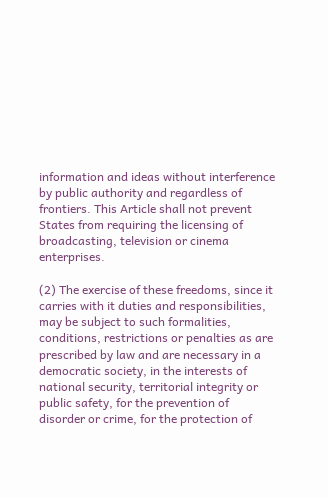information and ideas without interference by public authority and regardless of frontiers. This Article shall not prevent States from requiring the licensing of broadcasting, television or cinema enterprises.

(2) The exercise of these freedoms, since it carries with it duties and responsibilities, may be subject to such formalities, conditions, restrictions or penalties as are prescribed by law and are necessary in a democratic society, in the interests of national security, territorial integrity or public safety, for the prevention of disorder or crime, for the protection of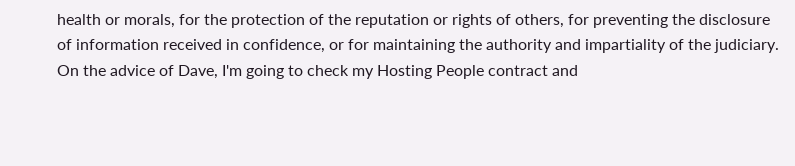health or morals, for the protection of the reputation or rights of others, for preventing the disclosure of information received in confidence, or for maintaining the authority and impartiality of the judiciary.
On the advice of Dave, I'm going to check my Hosting People contract and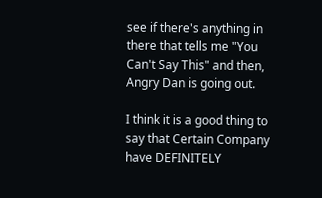see if there's anything in there that tells me "You Can't Say This" and then, Angry Dan is going out.

I think it is a good thing to say that Certain Company have DEFINITELY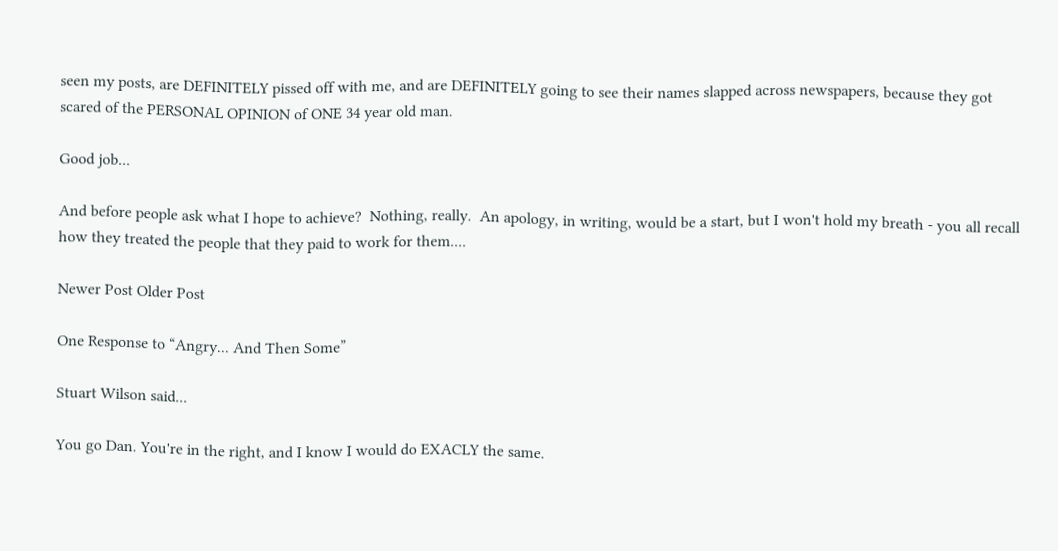seen my posts, are DEFINITELY pissed off with me, and are DEFINITELY going to see their names slapped across newspapers, because they got scared of the PERSONAL OPINION of ONE 34 year old man.

Good job...

And before people ask what I hope to achieve?  Nothing, really.  An apology, in writing, would be a start, but I won't hold my breath - you all recall how they treated the people that they paid to work for them....

Newer Post Older Post

One Response to “Angry... And Then Some”

Stuart Wilson said...

You go Dan. You're in the right, and I know I would do EXACLY the same.